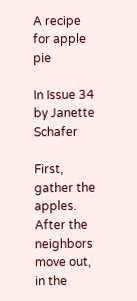A recipe for apple pie

In Issue 34 by Janette Schafer

First, gather the apples. After the neighbors move out, in the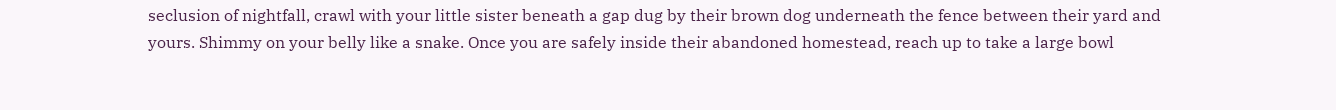seclusion of nightfall, crawl with your little sister beneath a gap dug by their brown dog underneath the fence between their yard and yours. Shimmy on your belly like a snake. Once you are safely inside their abandoned homestead, reach up to take a large bowl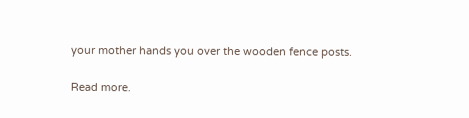your mother hands you over the wooden fence posts.

Read more.